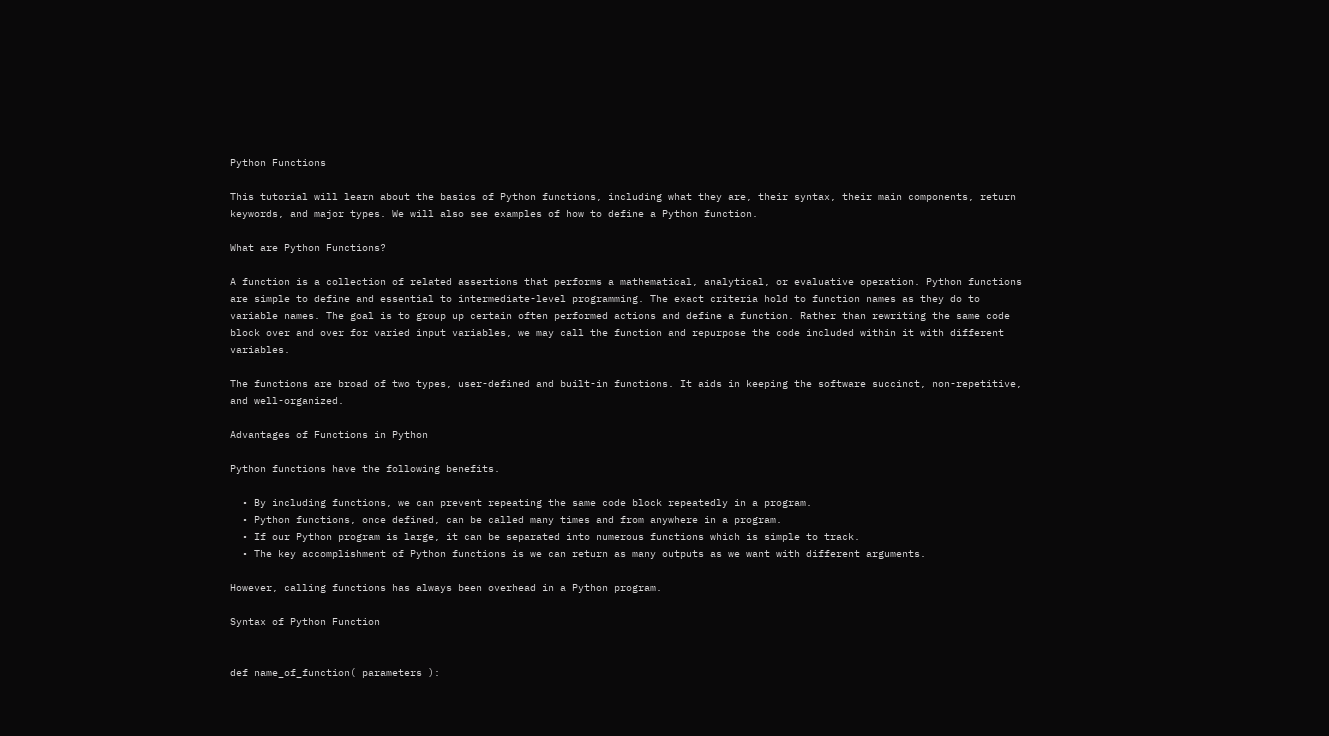Python Functions

This tutorial will learn about the basics of Python functions, including what they are, their syntax, their main components, return keywords, and major types. We will also see examples of how to define a Python function.

What are Python Functions?

A function is a collection of related assertions that performs a mathematical, analytical, or evaluative operation. Python functions are simple to define and essential to intermediate-level programming. The exact criteria hold to function names as they do to variable names. The goal is to group up certain often performed actions and define a function. Rather than rewriting the same code block over and over for varied input variables, we may call the function and repurpose the code included within it with different variables.

The functions are broad of two types, user-defined and built-in functions. It aids in keeping the software succinct, non-repetitive, and well-organized.

Advantages of Functions in Python

Python functions have the following benefits.

  • By including functions, we can prevent repeating the same code block repeatedly in a program.
  • Python functions, once defined, can be called many times and from anywhere in a program.
  • If our Python program is large, it can be separated into numerous functions which is simple to track.
  • The key accomplishment of Python functions is we can return as many outputs as we want with different arguments.

However, calling functions has always been overhead in a Python program.

Syntax of Python Function


def name_of_function( parameters ):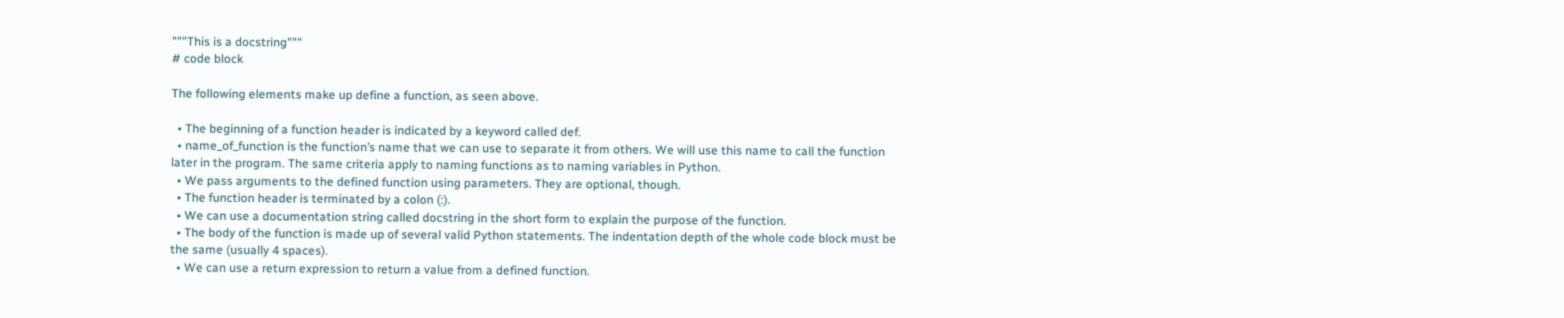"""This is a docstring"""
# code block

The following elements make up define a function, as seen above.

  • The beginning of a function header is indicated by a keyword called def.
  • name_of_function is the function’s name that we can use to separate it from others. We will use this name to call the function later in the program. The same criteria apply to naming functions as to naming variables in Python.
  • We pass arguments to the defined function using parameters. They are optional, though.
  • The function header is terminated by a colon (:).
  • We can use a documentation string called docstring in the short form to explain the purpose of the function.
  • The body of the function is made up of several valid Python statements. The indentation depth of the whole code block must be the same (usually 4 spaces).
  • We can use a return expression to return a value from a defined function.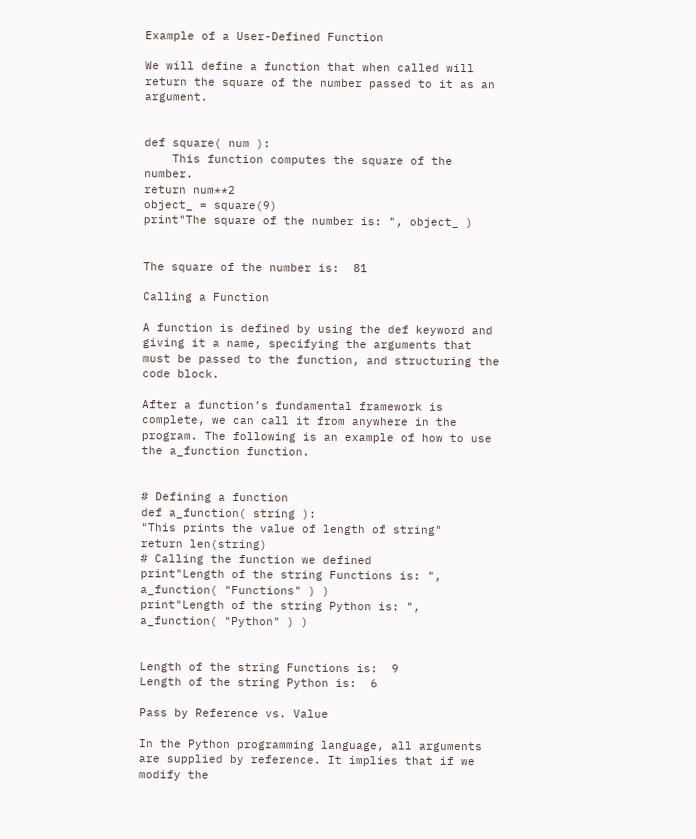Example of a User-Defined Function

We will define a function that when called will return the square of the number passed to it as an argument.


def square( num ):
    This function computes the square of the number.
return num**2
object_ = square(9)
print"The square of the number is: ", object_ )


The square of the number is:  81

Calling a Function

A function is defined by using the def keyword and giving it a name, specifying the arguments that must be passed to the function, and structuring the code block.

After a function’s fundamental framework is complete, we can call it from anywhere in the program. The following is an example of how to use the a_function function.


# Defining a function
def a_function( string ):
"This prints the value of length of string"
return len(string)
# Calling the function we defined
print"Length of the string Functions is: ", a_function( "Functions" ) )
print"Length of the string Python is: ", a_function( "Python" ) )


Length of the string Functions is:  9
Length of the string Python is:  6

Pass by Reference vs. Value

In the Python programming language, all arguments are supplied by reference. It implies that if we modify the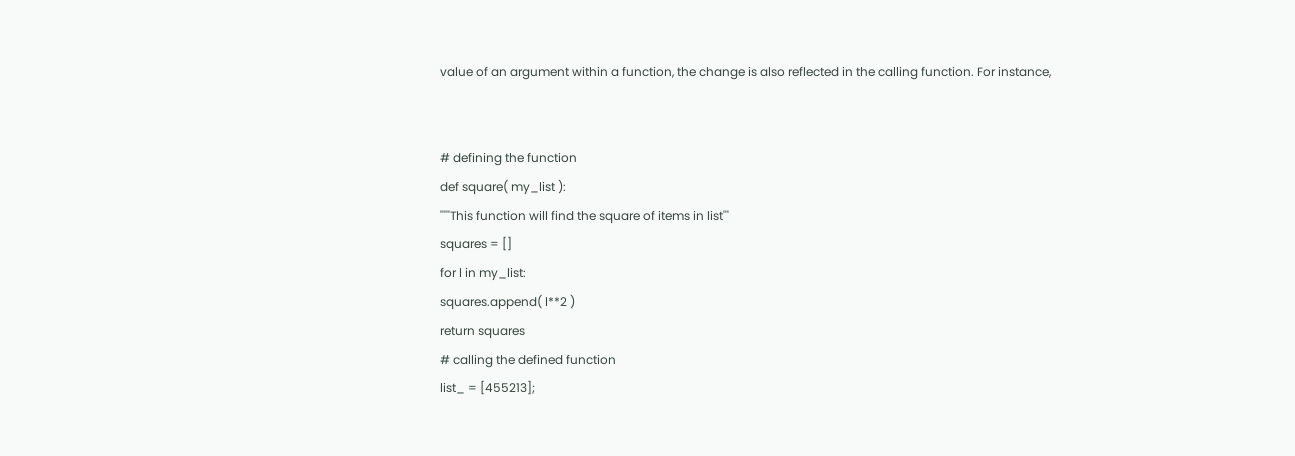value of an argument within a function, the change is also reflected in the calling function. For instance,


# defining the function
def square( my_list ):
'''''This function will find the square of items in list'''
squares = []
for l in my_list:
squares.append( l**2 )
return squares
# calling the defined function
list_ = [455213];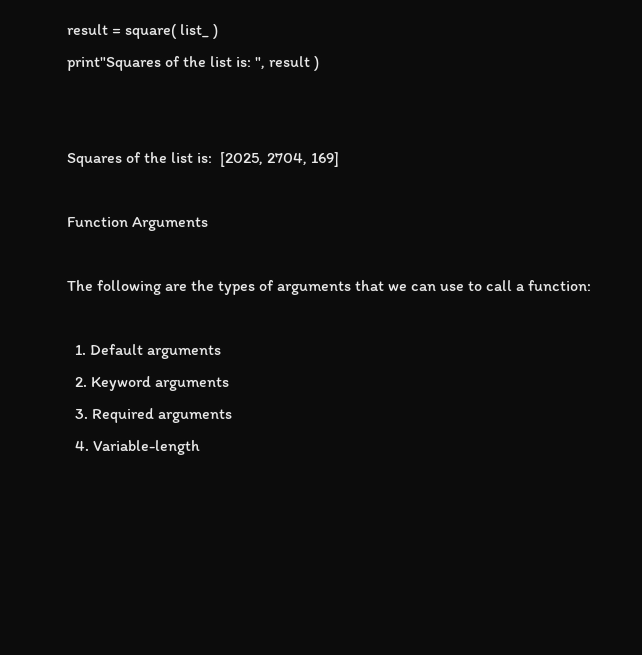result = square( list_ )
print"Squares of the list is: ", result )


Squares of the list is:  [2025, 2704, 169]

Function Arguments

The following are the types of arguments that we can use to call a function:

  1. Default arguments
  2. Keyword arguments
  3. Required arguments
  4. Variable-length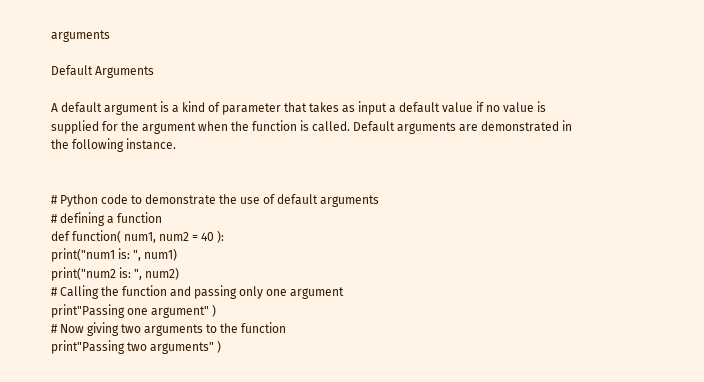arguments

Default Arguments

A default argument is a kind of parameter that takes as input a default value if no value is supplied for the argument when the function is called. Default arguments are demonstrated in the following instance.


# Python code to demonstrate the use of default arguments
# defining a function
def function( num1, num2 = 40 ):
print("num1 is: ", num1)
print("num2 is: ", num2)
# Calling the function and passing only one argument
print"Passing one argument" )
# Now giving two arguments to the function
print"Passing two arguments" )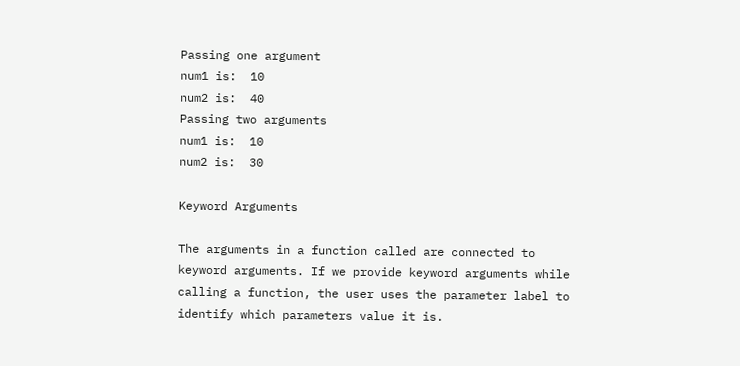Passing one argument
num1 is:  10
num2 is:  40
Passing two arguments
num1 is:  10
num2 is:  30

Keyword Arguments

The arguments in a function called are connected to keyword arguments. If we provide keyword arguments while calling a function, the user uses the parameter label to identify which parameters value it is.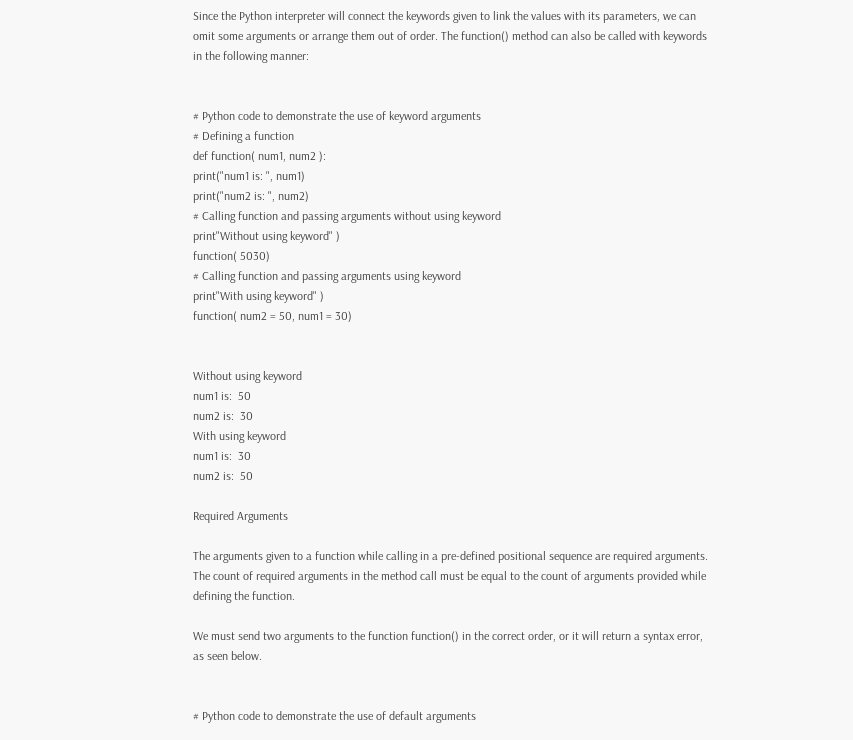Since the Python interpreter will connect the keywords given to link the values with its parameters, we can omit some arguments or arrange them out of order. The function() method can also be called with keywords in the following manner:


# Python code to demonstrate the use of keyword arguments
# Defining a function
def function( num1, num2 ):
print("num1 is: ", num1)
print("num2 is: ", num2)
# Calling function and passing arguments without using keyword
print"Without using keyword" )
function( 5030)
# Calling function and passing arguments using keyword
print"With using keyword" )
function( num2 = 50, num1 = 30)


Without using keyword
num1 is:  50
num2 is:  30
With using keyword
num1 is:  30
num2 is:  50

Required Arguments

The arguments given to a function while calling in a pre-defined positional sequence are required arguments. The count of required arguments in the method call must be equal to the count of arguments provided while defining the function.

We must send two arguments to the function function() in the correct order, or it will return a syntax error, as seen below.


# Python code to demonstrate the use of default arguments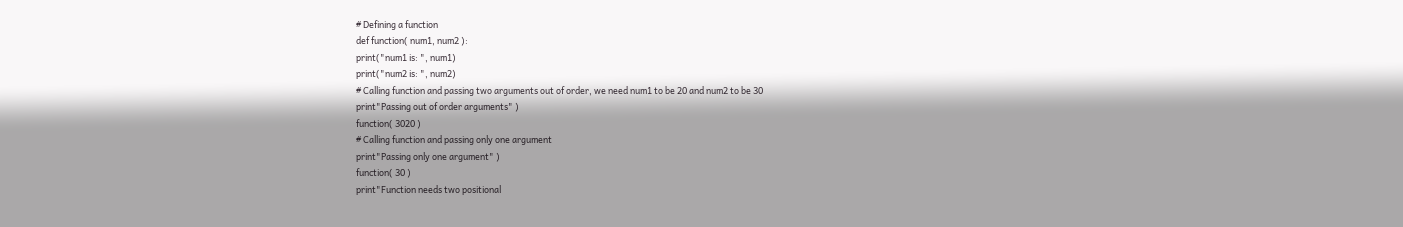# Defining a function
def function( num1, num2 ):
print("num1 is: ", num1)
print("num2 is: ", num2)
# Calling function and passing two arguments out of order, we need num1 to be 20 and num2 to be 30
print"Passing out of order arguments" )
function( 3020 )
# Calling function and passing only one argument
print"Passing only one argument" )
function( 30 )
print"Function needs two positional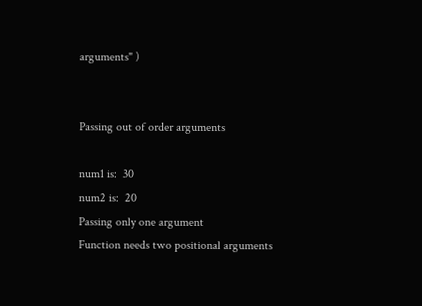arguments" )


Passing out of order arguments

num1 is:  30
num2 is:  20
Passing only one argument
Function needs two positional arguments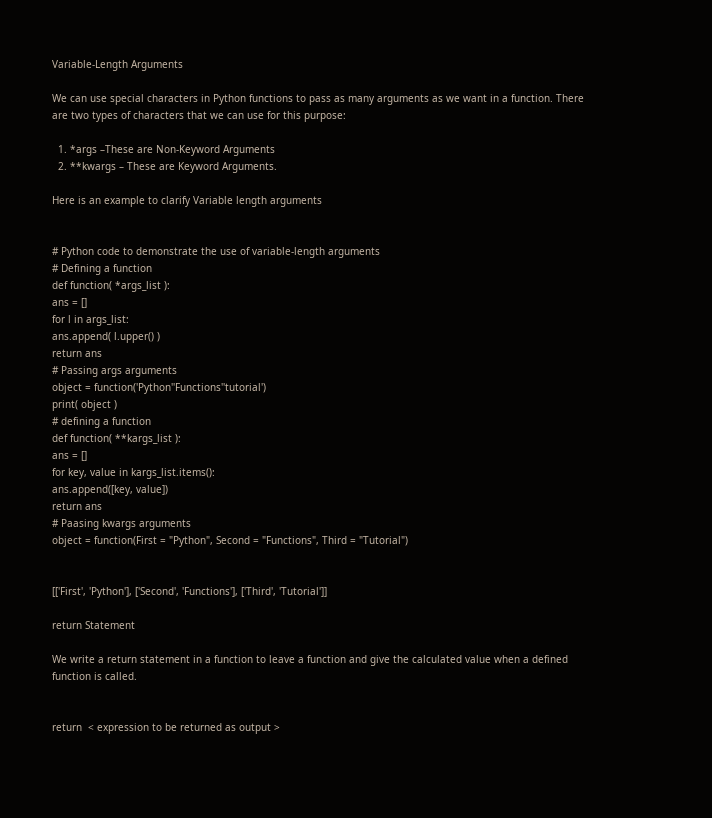Variable-Length Arguments

We can use special characters in Python functions to pass as many arguments as we want in a function. There are two types of characters that we can use for this purpose:

  1. *args –These are Non-Keyword Arguments
  2. **kwargs – These are Keyword Arguments.

Here is an example to clarify Variable length arguments


# Python code to demonstrate the use of variable-length arguments
# Defining a function
def function( *args_list ):
ans = []
for l in args_list:
ans.append( l.upper() )
return ans
# Passing args arguments
object = function('Python''Functions''tutorial')
print( object )
# defining a function
def function( **kargs_list ):
ans = []
for key, value in kargs_list.items():
ans.append([key, value])
return ans
# Paasing kwargs arguments
object = function(First = "Python", Second = "Functions", Third = "Tutorial")


[['First', 'Python'], ['Second', 'Functions'], ['Third', 'Tutorial']]

return Statement

We write a return statement in a function to leave a function and give the calculated value when a defined function is called.


return  < expression to be returned as output >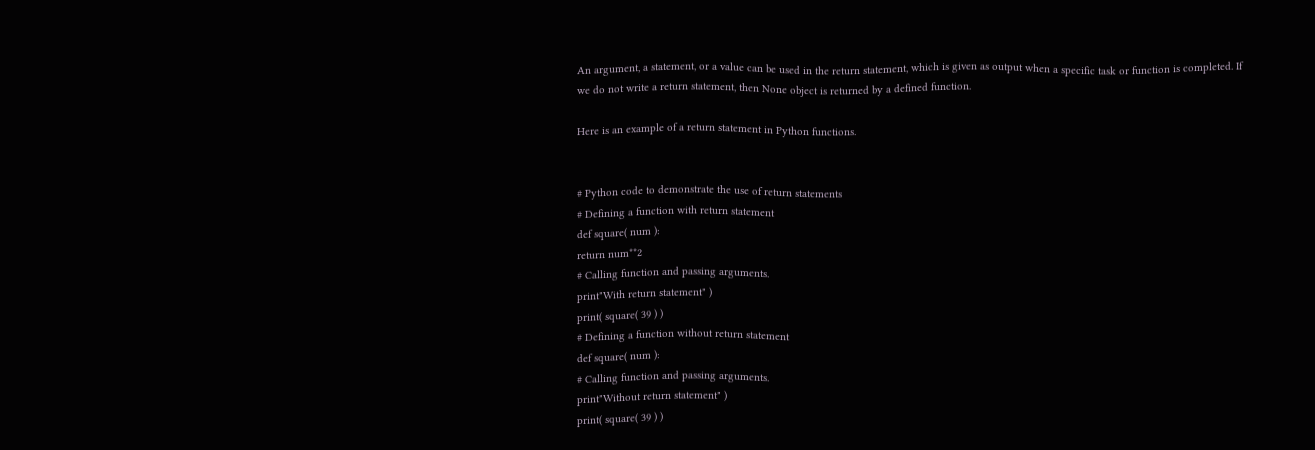An argument, a statement, or a value can be used in the return statement, which is given as output when a specific task or function is completed. If we do not write a return statement, then None object is returned by a defined function.

Here is an example of a return statement in Python functions.


# Python code to demonstrate the use of return statements
# Defining a function with return statement
def square( num ):
return num**2
# Calling function and passing arguments.
print"With return statement" )
print( square( 39 ) )
# Defining a function without return statement
def square( num ):
# Calling function and passing arguments.
print"Without return statement" )
print( square( 39 ) )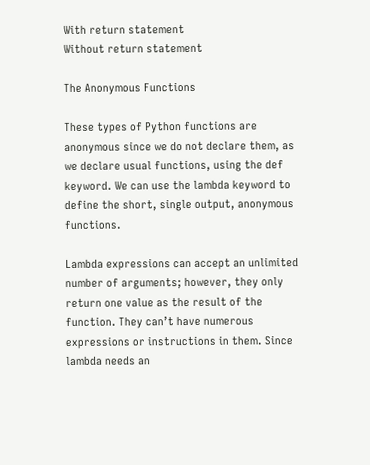With return statement
Without return statement

The Anonymous Functions

These types of Python functions are anonymous since we do not declare them, as we declare usual functions, using the def keyword. We can use the lambda keyword to define the short, single output, anonymous functions.

Lambda expressions can accept an unlimited number of arguments; however, they only return one value as the result of the function. They can’t have numerous expressions or instructions in them. Since lambda needs an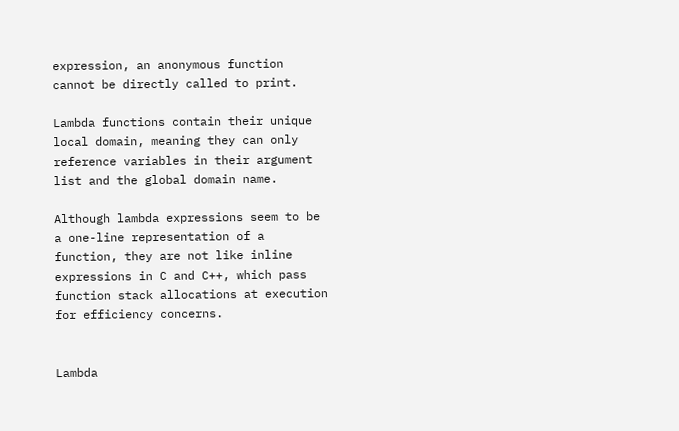expression, an anonymous function cannot be directly called to print.

Lambda functions contain their unique local domain, meaning they can only reference variables in their argument list and the global domain name.

Although lambda expressions seem to be a one-line representation of a function, they are not like inline expressions in C and C++, which pass function stack allocations at execution for efficiency concerns.


Lambda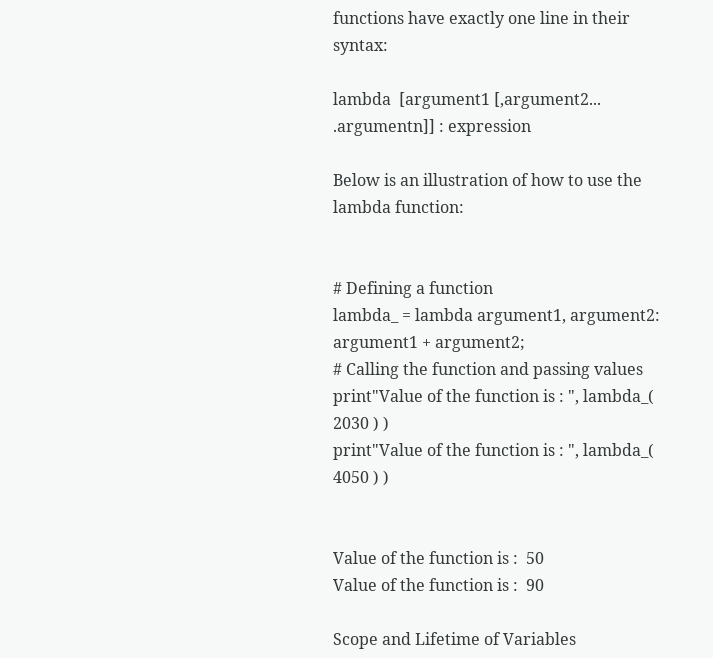functions have exactly one line in their syntax:

lambda  [argument1 [,argument2... .argumentn]] : expression

Below is an illustration of how to use the lambda function:


# Defining a function
lambda_ = lambda argument1, argument2: argument1 + argument2;
# Calling the function and passing values
print"Value of the function is : ", lambda_( 2030 ) )
print"Value of the function is : ", lambda_( 4050 ) )


Value of the function is :  50
Value of the function is :  90

Scope and Lifetime of Variables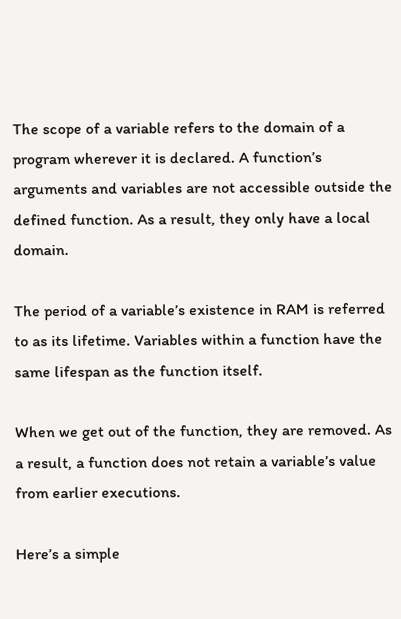The scope of a variable refers to the domain of a program wherever it is declared. A function’s arguments and variables are not accessible outside the defined function. As a result, they only have a local domain.

The period of a variable’s existence in RAM is referred to as its lifetime. Variables within a function have the same lifespan as the function itself.

When we get out of the function, they are removed. As a result, a function does not retain a variable’s value from earlier executions.

Here’s a simple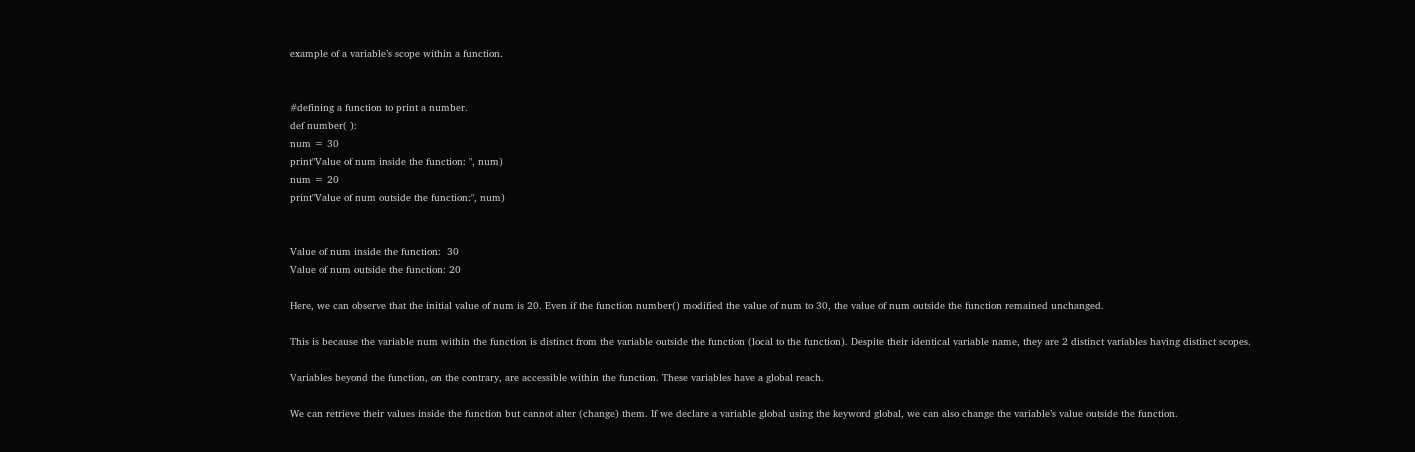example of a variable’s scope within a function.


#defining a function to print a number.
def number( ):
num = 30
print"Value of num inside the function: ", num)
num = 20
print"Value of num outside the function:", num)


Value of num inside the function:  30
Value of num outside the function: 20

Here, we can observe that the initial value of num is 20. Even if the function number() modified the value of num to 30, the value of num outside the function remained unchanged.

This is because the variable num within the function is distinct from the variable outside the function (local to the function). Despite their identical variable name, they are 2 distinct variables having distinct scopes.

Variables beyond the function, on the contrary, are accessible within the function. These variables have a global reach.

We can retrieve their values inside the function but cannot alter (change) them. If we declare a variable global using the keyword global, we can also change the variable’s value outside the function.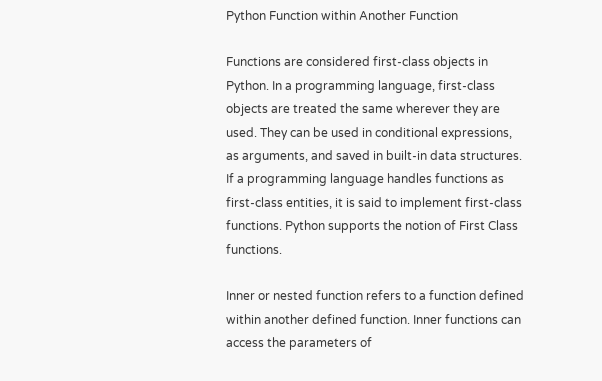Python Function within Another Function

Functions are considered first-class objects in Python. In a programming language, first-class objects are treated the same wherever they are used. They can be used in conditional expressions, as arguments, and saved in built-in data structures. If a programming language handles functions as first-class entities, it is said to implement first-class functions. Python supports the notion of First Class functions.

Inner or nested function refers to a function defined within another defined function. Inner functions can access the parameters of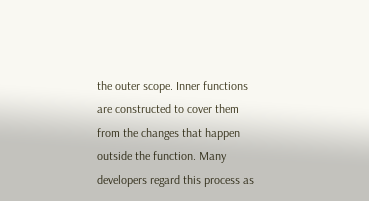the outer scope. Inner functions are constructed to cover them from the changes that happen outside the function. Many developers regard this process as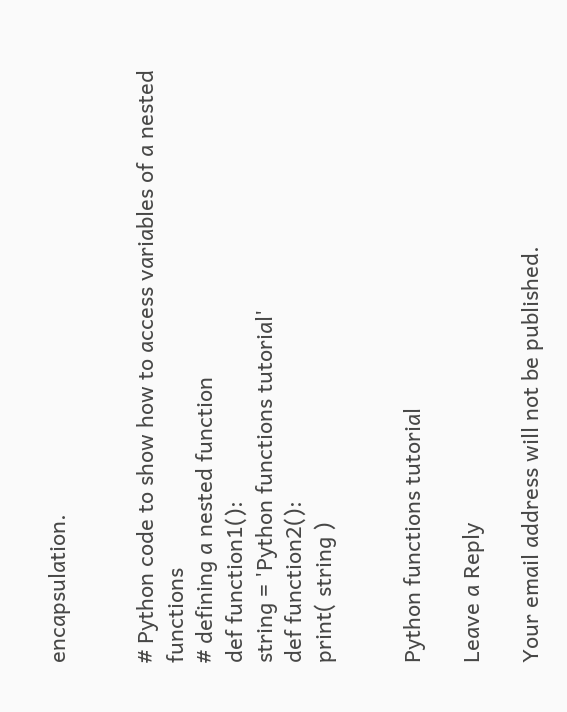encapsulation.


# Python code to show how to access variables of a nested functions
# defining a nested function
def function1():
string = 'Python functions tutorial'
def function2():
print( string )


Python functions tutorial

Leave a Reply

Your email address will not be published.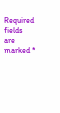Required fields are marked *